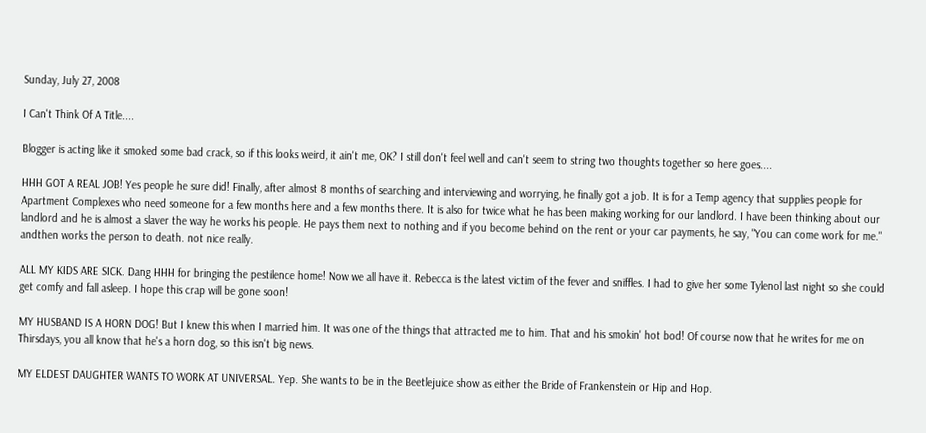Sunday, July 27, 2008

I Can't Think Of A Title....

Blogger is acting like it smoked some bad crack, so if this looks weird, it ain't me, OK? I still don't feel well and can't seem to string two thoughts together so here goes....

HHH GOT A REAL JOB! Yes people he sure did! Finally, after almost 8 months of searching and interviewing and worrying, he finally got a job. It is for a Temp agency that supplies people for Apartment Complexes who need someone for a few months here and a few months there. It is also for twice what he has been making working for our landlord. I have been thinking about our landlord and he is almost a slaver the way he works his people. He pays them next to nothing and if you become behind on the rent or your car payments, he say, "You can come work for me." andthen works the person to death. not nice really.

ALL MY KIDS ARE SICK. Dang HHH for bringing the pestilence home! Now we all have it. Rebecca is the latest victim of the fever and sniffles. I had to give her some Tylenol last night so she could get comfy and fall asleep. I hope this crap will be gone soon!

MY HUSBAND IS A HORN DOG! But I knew this when I married him. It was one of the things that attracted me to him. That and his smokin' hot bod! Of course now that he writes for me on Thirsdays, you all know that he's a horn dog, so this isn't big news.

MY ELDEST DAUGHTER WANTS TO WORK AT UNIVERSAL. Yep. She wants to be in the Beetlejuice show as either the Bride of Frankenstein or Hip and Hop.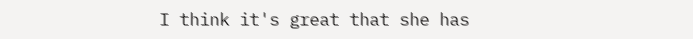I think it's great that she has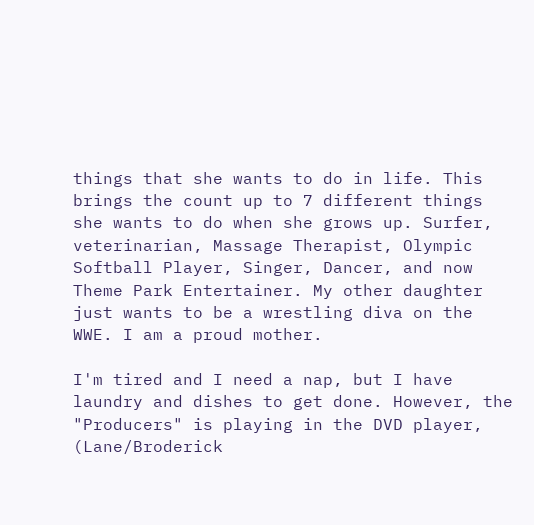things that she wants to do in life. This brings the count up to 7 different things she wants to do when she grows up. Surfer, veterinarian, Massage Therapist, Olympic Softball Player, Singer, Dancer, and now Theme Park Entertainer. My other daughter just wants to be a wrestling diva on the WWE. I am a proud mother.

I'm tired and I need a nap, but I have laundry and dishes to get done. However, the "Producers" is playing in the DVD player, (Lane/Broderick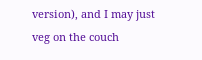version), and I may just veg on the couch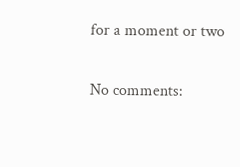for a moment or two

No comments: